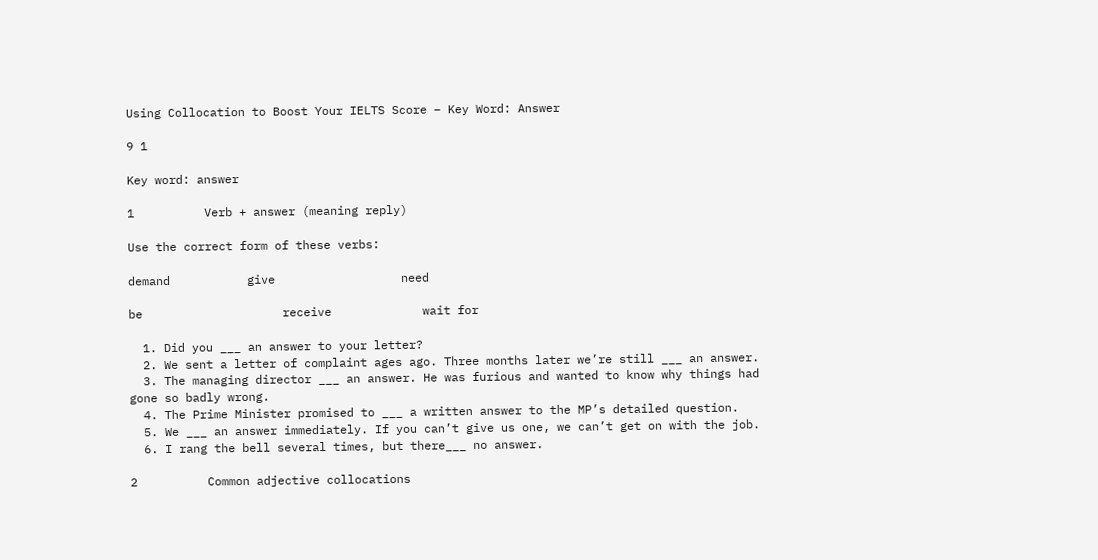Using Collocation to Boost Your IELTS Score – Key Word: Answer

9 1

Key word: answer

1          Verb + answer (meaning reply)

Use the correct form of these verbs:

demand           give                  need

be                    receive             wait for

  1. Did you ___ an answer to your letter?
  2. We sent a letter of complaint ages ago. Three months later we’re still ___ an answer.
  3. The managing director ___ an answer. He was furious and wanted to know why things had gone so badly wrong.
  4. The Prime Minister promised to ___ a written answer to the MP’s detailed question.
  5. We ___ an answer immediately. If you can’t give us one, we can’t get on with the job.
  6. I rang the bell several times, but there___ no answer.

2          Common adjective collocations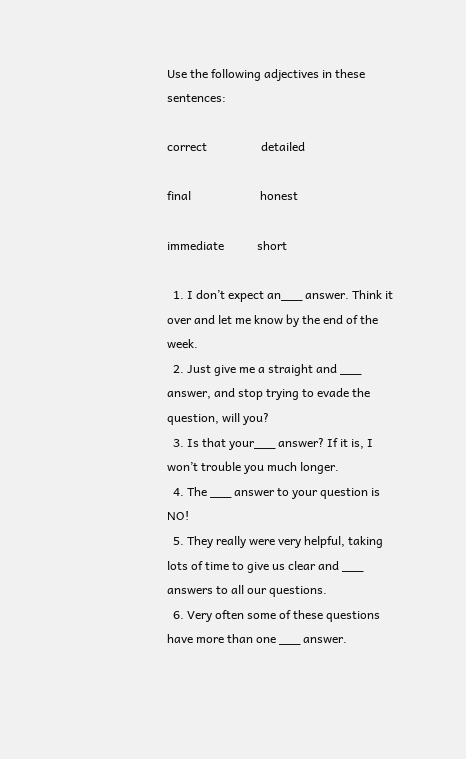Use the following adjectives in these sentences:

correct                  detailed

final                       honest

immediate           short

  1. I don’t expect an___ answer. Think it over and let me know by the end of the week.
  2. Just give me a straight and ___ answer, and stop trying to evade the question, will you?
  3. Is that your___ answer? If it is, I won’t trouble you much longer.
  4. The ___ answer to your question is NO!
  5. They really were very helpful, taking lots of time to give us clear and ___ answers to all our questions.
  6. Very often some of these questions have more than one ___ answer.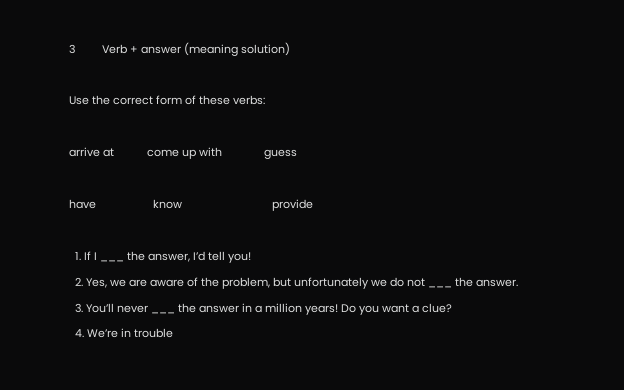3         Verb + answer (meaning solution)

Use the correct form of these verbs:

arrive at           come up with              guess

have                   know                              provide

  1. If I ___ the answer, I’d tell you!
  2. Yes, we are aware of the problem, but unfortunately we do not ___ the answer.
  3. You’ll never ___ the answer in a million years! Do you want a clue?
  4. We’re in trouble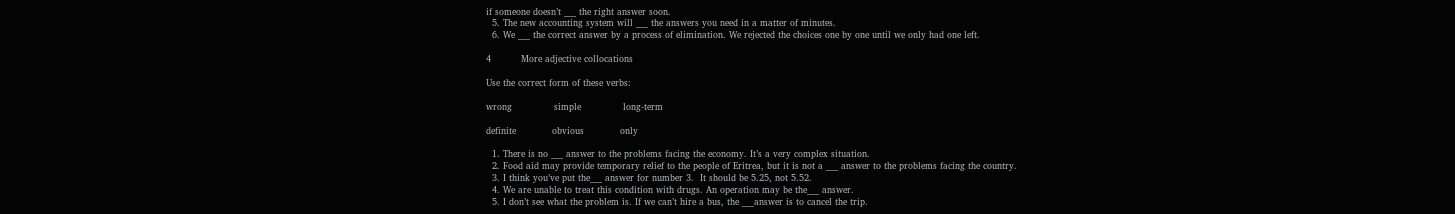if someone doesn’t ___ the right answer soon.
  5. The new accounting system will ___ the answers you need in a matter of minutes.
  6. We ___ the correct answer by a process of elimination. We rejected the choices one by one until we only had one left.

4          More adjective collocations

Use the correct form of these verbs:

wrong              simple              long-term

definite            obvious            only

  1. There is no ___ answer to the problems facing the economy. It’s a very complex situation.
  2. Food aid may provide temporary relief to the people of Eritrea, but it is not a ___ answer to the problems facing the country.
  3. I think you’ve put the___ answer for number 3.  It should be 5.25, not 5.52.
  4. We are unable to treat this condition with drugs. An operation may be the___ answer.
  5. I don’t see what the problem is. If we can’t hire a bus, the ___answer is to cancel the trip.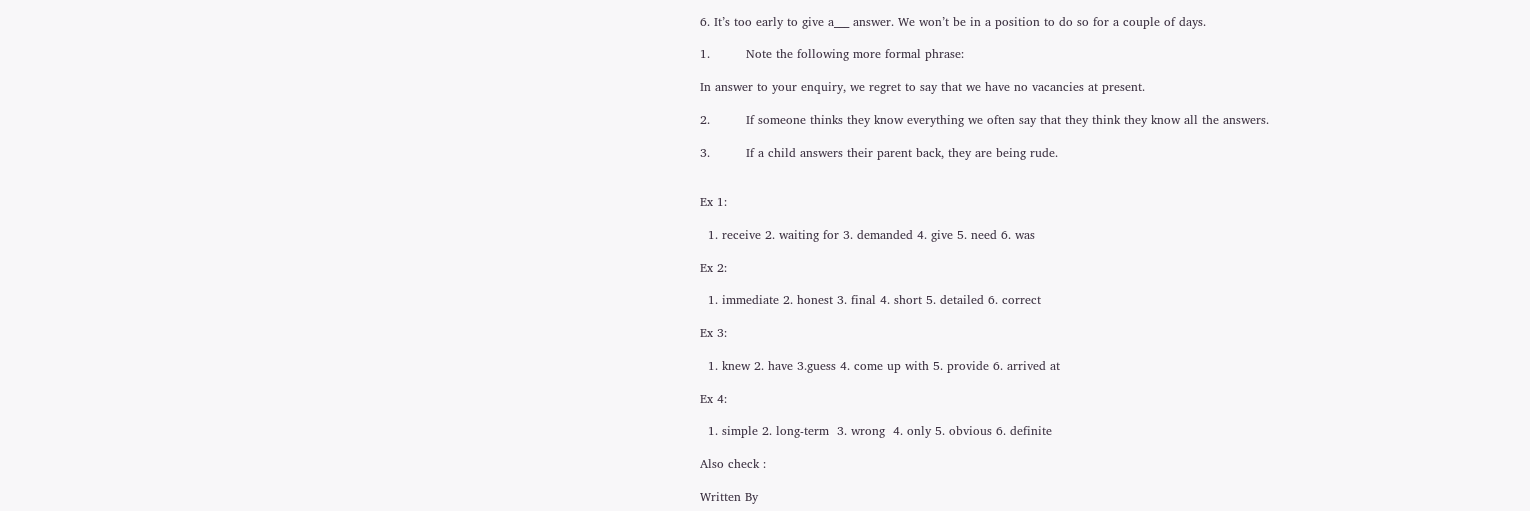6. It’s too early to give a___ answer. We won’t be in a position to do so for a couple of days.

1.         Note the following more formal phrase:

In answer to your enquiry, we regret to say that we have no vacancies at present.

2.         If someone thinks they know everything we often say that they think they know all the answers.

3.         If a child answers their parent back, they are being rude.


Ex 1:

  1. receive 2. waiting for 3. demanded 4. give 5. need 6. was

Ex 2:

  1. immediate 2. honest 3. final 4. short 5. detailed 6. correct

Ex 3:

  1. knew 2. have 3.guess 4. come up with 5. provide 6. arrived at

Ex 4:

  1. simple 2. long-term  3. wrong  4. only 5. obvious 6. definite

Also check :

Written By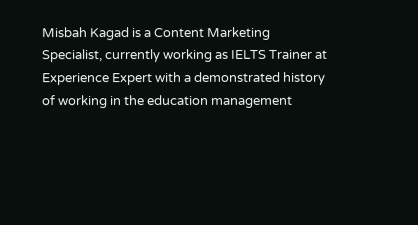Misbah Kagad is a Content Marketing Specialist, currently working as IELTS Trainer at Experience Expert with a demonstrated history of working in the education management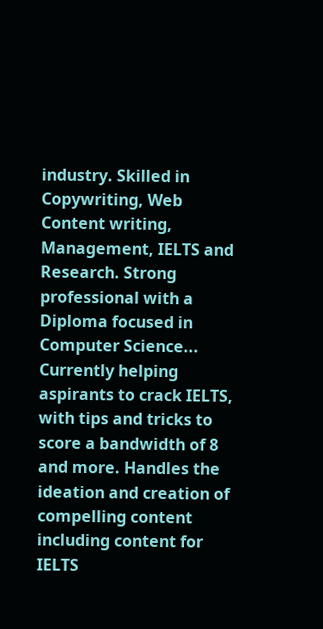industry. Skilled in Copywriting, Web Content writing, Management, IELTS and Research. Strong professional with a Diploma focused in Computer Science... Currently helping aspirants to crack IELTS, with tips and tricks to score a bandwidth of 8 and more. Handles the ideation and creation of compelling content including content for IELTS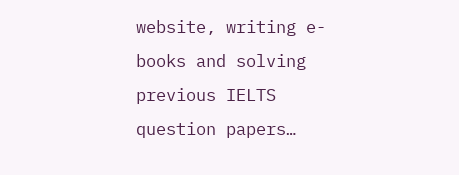website, writing e-books and solving previous IELTS question papers…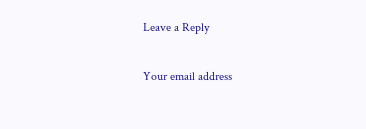Leave a Reply

Your email address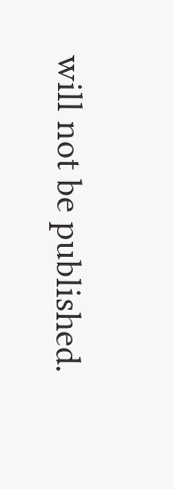will not be published.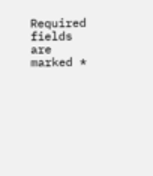Required fields are marked *